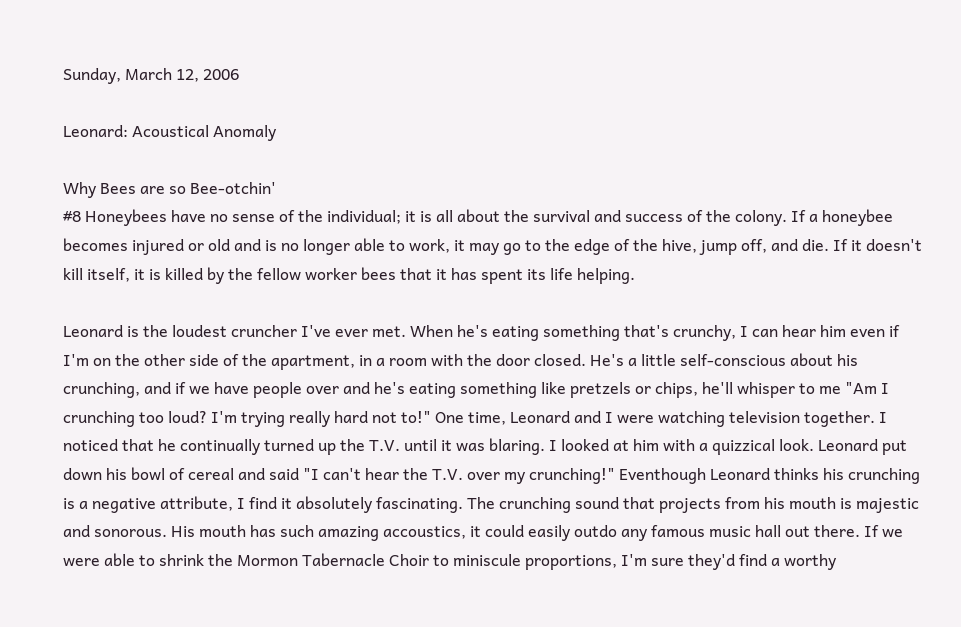Sunday, March 12, 2006

Leonard: Acoustical Anomaly

Why Bees are so Bee-otchin'
#8 Honeybees have no sense of the individual; it is all about the survival and success of the colony. If a honeybee becomes injured or old and is no longer able to work, it may go to the edge of the hive, jump off, and die. If it doesn't kill itself, it is killed by the fellow worker bees that it has spent its life helping.

Leonard is the loudest cruncher I've ever met. When he's eating something that's crunchy, I can hear him even if I'm on the other side of the apartment, in a room with the door closed. He's a little self-conscious about his crunching, and if we have people over and he's eating something like pretzels or chips, he'll whisper to me "Am I crunching too loud? I'm trying really hard not to!" One time, Leonard and I were watching television together. I noticed that he continually turned up the T.V. until it was blaring. I looked at him with a quizzical look. Leonard put down his bowl of cereal and said "I can't hear the T.V. over my crunching!" Eventhough Leonard thinks his crunching is a negative attribute, I find it absolutely fascinating. The crunching sound that projects from his mouth is majestic and sonorous. His mouth has such amazing accoustics, it could easily outdo any famous music hall out there. If we were able to shrink the Mormon Tabernacle Choir to miniscule proportions, I'm sure they'd find a worthy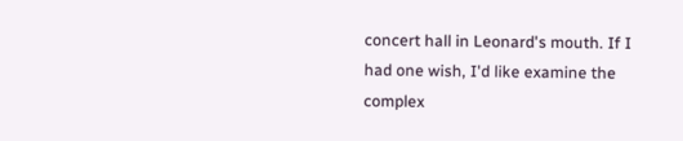concert hall in Leonard's mouth. If I had one wish, I'd like examine the complex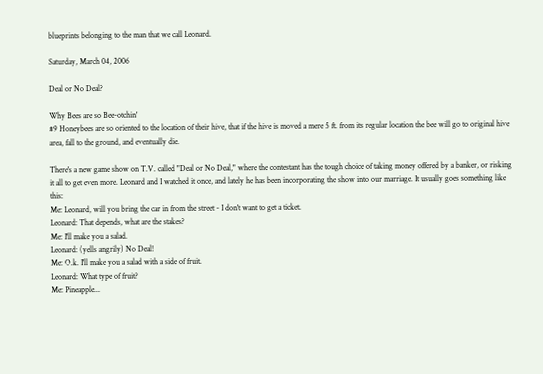blueprints belonging to the man that we call Leonard.

Saturday, March 04, 2006

Deal or No Deal?

Why Bees are so Bee-otchin'
#9 Honeybees are so oriented to the location of their hive, that if the hive is moved a mere 5 ft. from its regular location the bee will go to original hive area, fall to the ground, and eventually die.

There's a new game show on T.V. called "Deal or No Deal," where the contestant has the tough choice of taking money offered by a banker, or risking it all to get even more. Leonard and I watched it once, and lately he has been incorporating the show into our marriage. It usually goes something like this:
Me: Leonard, will you bring the car in from the street - I don't want to get a ticket.
Leonard: That depends, what are the stakes?
Me: I'll make you a salad.
Leonard: (yells angrily) No Deal!
Me: O.k. I'll make you a salad with a side of fruit.
Leonard: What type of fruit?
Me: Pineapple...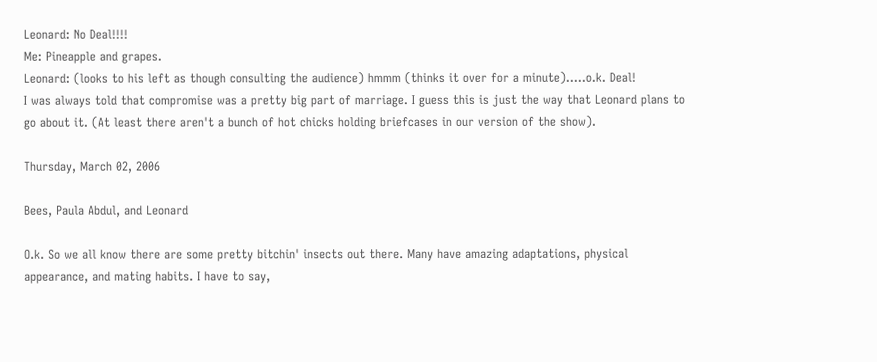Leonard: No Deal!!!!
Me: Pineapple and grapes.
Leonard: (looks to his left as though consulting the audience) hmmm (thinks it over for a minute).....o.k. Deal!
I was always told that compromise was a pretty big part of marriage. I guess this is just the way that Leonard plans to go about it. (At least there aren't a bunch of hot chicks holding briefcases in our version of the show).

Thursday, March 02, 2006

Bees, Paula Abdul, and Leonard

O.k. So we all know there are some pretty bitchin' insects out there. Many have amazing adaptations, physical appearance, and mating habits. I have to say,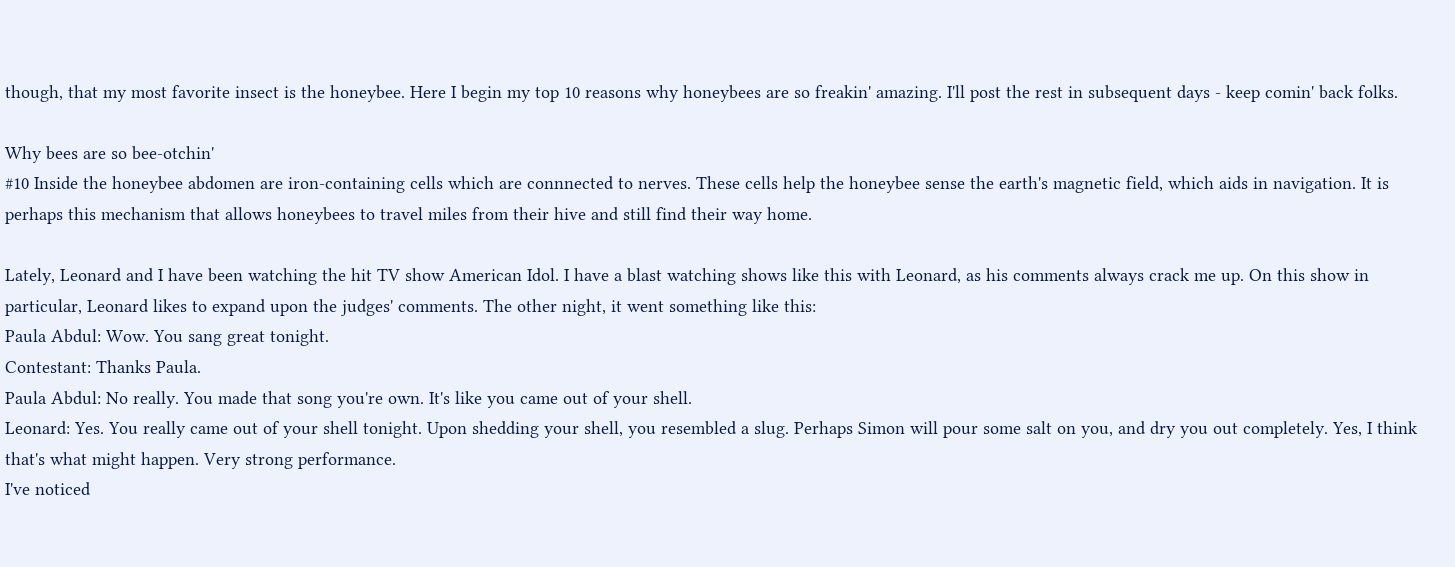though, that my most favorite insect is the honeybee. Here I begin my top 10 reasons why honeybees are so freakin' amazing. I'll post the rest in subsequent days - keep comin' back folks.

Why bees are so bee-otchin'
#10 Inside the honeybee abdomen are iron-containing cells which are connnected to nerves. These cells help the honeybee sense the earth's magnetic field, which aids in navigation. It is perhaps this mechanism that allows honeybees to travel miles from their hive and still find their way home.

Lately, Leonard and I have been watching the hit TV show American Idol. I have a blast watching shows like this with Leonard, as his comments always crack me up. On this show in particular, Leonard likes to expand upon the judges' comments. The other night, it went something like this:
Paula Abdul: Wow. You sang great tonight.
Contestant: Thanks Paula.
Paula Abdul: No really. You made that song you're own. It's like you came out of your shell.
Leonard: Yes. You really came out of your shell tonight. Upon shedding your shell, you resembled a slug. Perhaps Simon will pour some salt on you, and dry you out completely. Yes, I think that's what might happen. Very strong performance.
I've noticed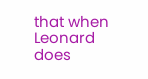that when Leonard does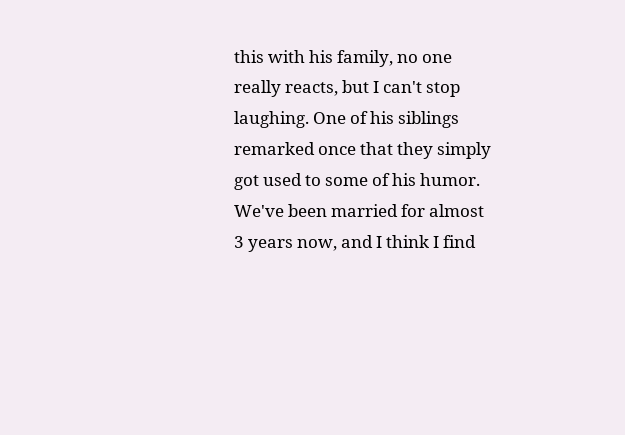this with his family, no one really reacts, but I can't stop laughing. One of his siblings remarked once that they simply got used to some of his humor. We've been married for almost 3 years now, and I think I find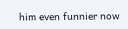him even funnier now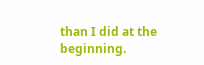than I did at the beginning.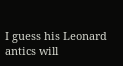I guess his Leonard antics will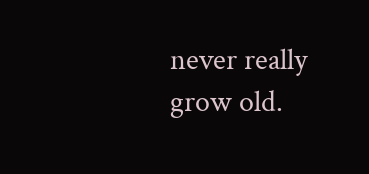never really grow old.